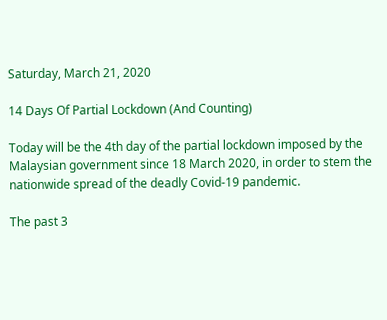Saturday, March 21, 2020

14 Days Of Partial Lockdown (And Counting)

Today will be the 4th day of the partial lockdown imposed by the Malaysian government since 18 March 2020, in order to stem the nationwide spread of the deadly Covid-19 pandemic.

The past 3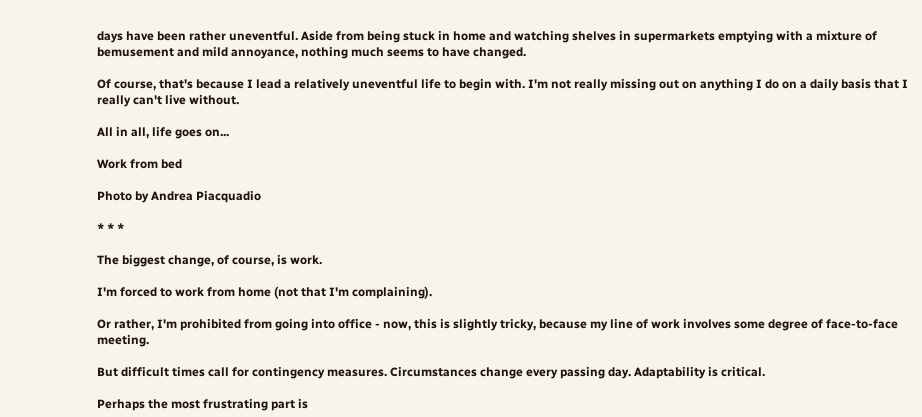days have been rather uneventful. Aside from being stuck in home and watching shelves in supermarkets emptying with a mixture of bemusement and mild annoyance, nothing much seems to have changed.

Of course, that's because I lead a relatively uneventful life to begin with. I'm not really missing out on anything I do on a daily basis that I really can't live without.

All in all, life goes on...

Work from bed

Photo by Andrea Piacquadio

* * *

The biggest change, of course, is work.

I'm forced to work from home (not that I'm complaining).

Or rather, I'm prohibited from going into office - now, this is slightly tricky, because my line of work involves some degree of face-to-face meeting.

But difficult times call for contingency measures. Circumstances change every passing day. Adaptability is critical.

Perhaps the most frustrating part is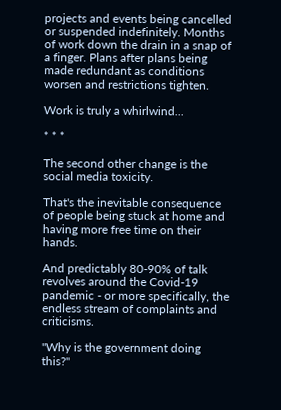projects and events being cancelled or suspended indefinitely. Months of work down the drain in a snap of a finger. Plans after plans being made redundant as conditions worsen and restrictions tighten.

Work is truly a whirlwind...

* * *

The second other change is the social media toxicity.

That's the inevitable consequence of people being stuck at home and having more free time on their hands.

And predictably 80-90% of talk revolves around the Covid-19 pandemic - or more specifically, the endless stream of complaints and criticisms.

"Why is the government doing this?"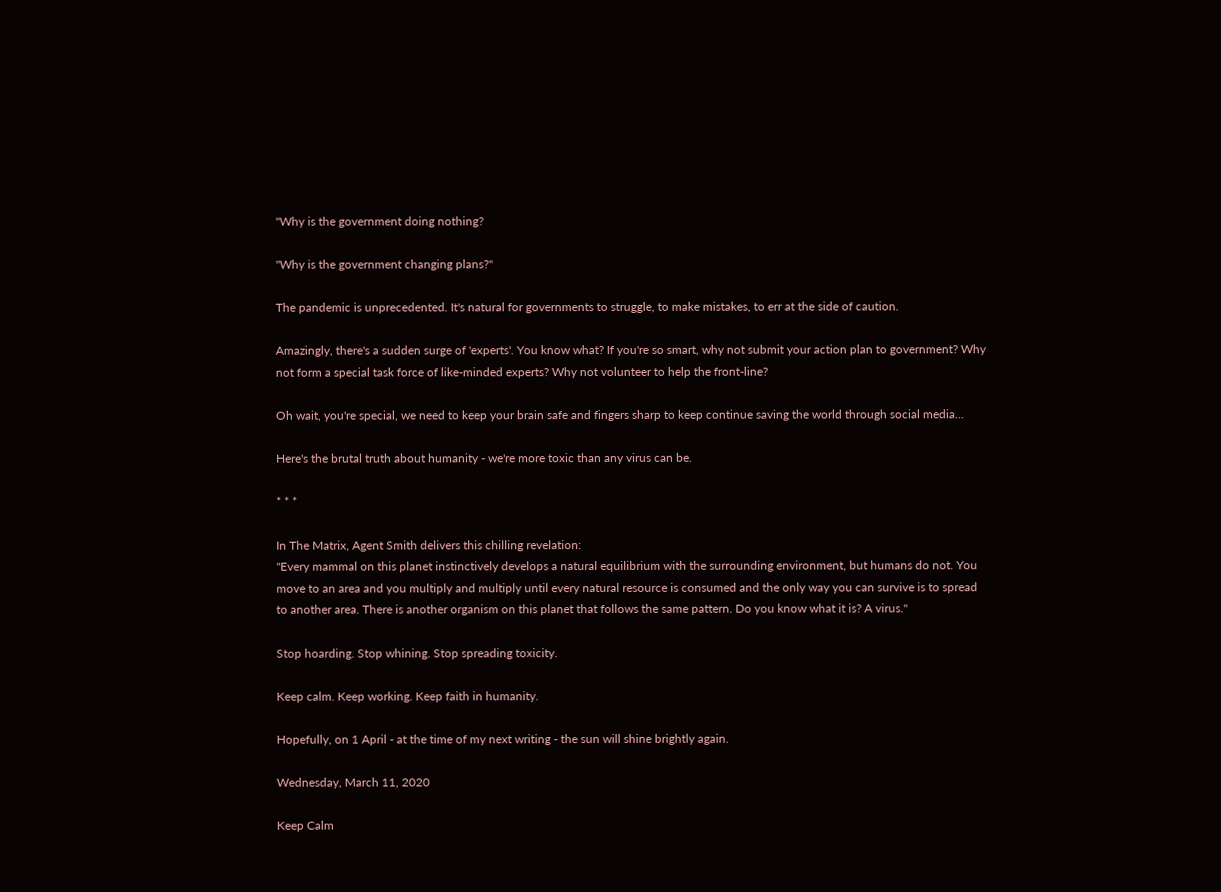"Why is the government doing nothing?

"Why is the government changing plans?"

The pandemic is unprecedented. It's natural for governments to struggle, to make mistakes, to err at the side of caution.

Amazingly, there's a sudden surge of 'experts'. You know what? If you're so smart, why not submit your action plan to government? Why not form a special task force of like-minded experts? Why not volunteer to help the front-line?

Oh wait, you're special, we need to keep your brain safe and fingers sharp to keep continue saving the world through social media...

Here's the brutal truth about humanity - we're more toxic than any virus can be.

* * *

In The Matrix, Agent Smith delivers this chilling revelation:
"Every mammal on this planet instinctively develops a natural equilibrium with the surrounding environment, but humans do not. You move to an area and you multiply and multiply until every natural resource is consumed and the only way you can survive is to spread to another area. There is another organism on this planet that follows the same pattern. Do you know what it is? A virus."

Stop hoarding. Stop whining. Stop spreading toxicity.

Keep calm. Keep working. Keep faith in humanity.

Hopefully, on 1 April - at the time of my next writing - the sun will shine brightly again.

Wednesday, March 11, 2020

Keep Calm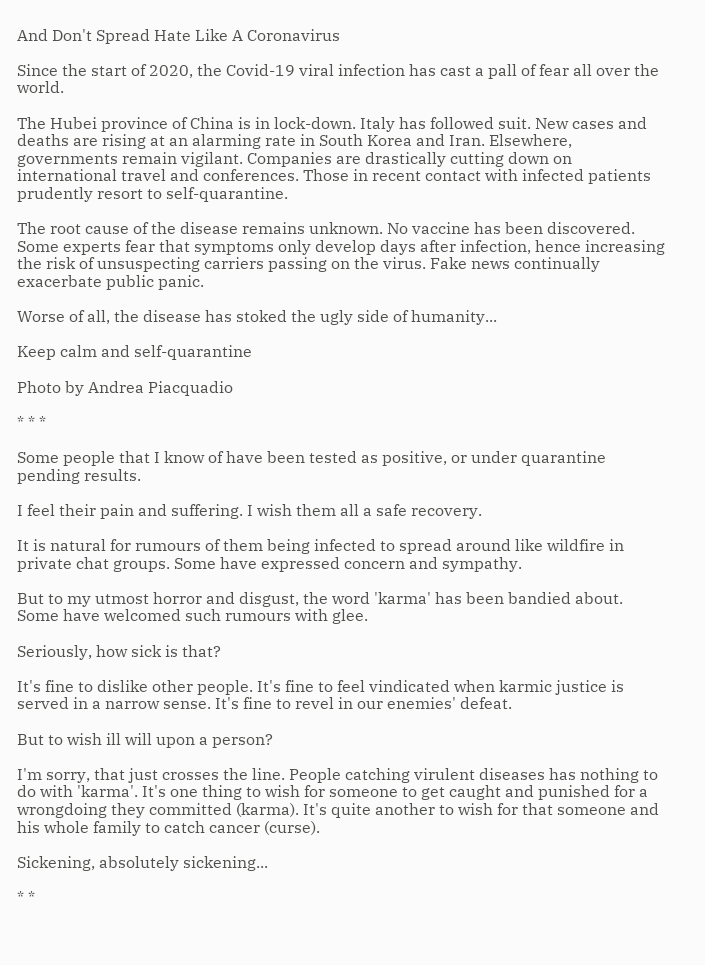And Don't Spread Hate Like A Coronavirus

Since the start of 2020, the Covid-19 viral infection has cast a pall of fear all over the world.

The Hubei province of China is in lock-down. Italy has followed suit. New cases and deaths are rising at an alarming rate in South Korea and Iran. Elsewhere, governments remain vigilant. Companies are drastically cutting down on international travel and conferences. Those in recent contact with infected patients prudently resort to self-quarantine.

The root cause of the disease remains unknown. No vaccine has been discovered. Some experts fear that symptoms only develop days after infection, hence increasing the risk of unsuspecting carriers passing on the virus. Fake news continually exacerbate public panic.

Worse of all, the disease has stoked the ugly side of humanity...

Keep calm and self-quarantine

Photo by Andrea Piacquadio

* * *

Some people that I know of have been tested as positive, or under quarantine pending results.

I feel their pain and suffering. I wish them all a safe recovery.

It is natural for rumours of them being infected to spread around like wildfire in private chat groups. Some have expressed concern and sympathy.

But to my utmost horror and disgust, the word 'karma' has been bandied about. Some have welcomed such rumours with glee.

Seriously, how sick is that?

It's fine to dislike other people. It's fine to feel vindicated when karmic justice is served in a narrow sense. It's fine to revel in our enemies' defeat.

But to wish ill will upon a person?

I'm sorry, that just crosses the line. People catching virulent diseases has nothing to do with 'karma'. It's one thing to wish for someone to get caught and punished for a wrongdoing they committed (karma). It's quite another to wish for that someone and his whole family to catch cancer (curse).

Sickening, absolutely sickening...

* *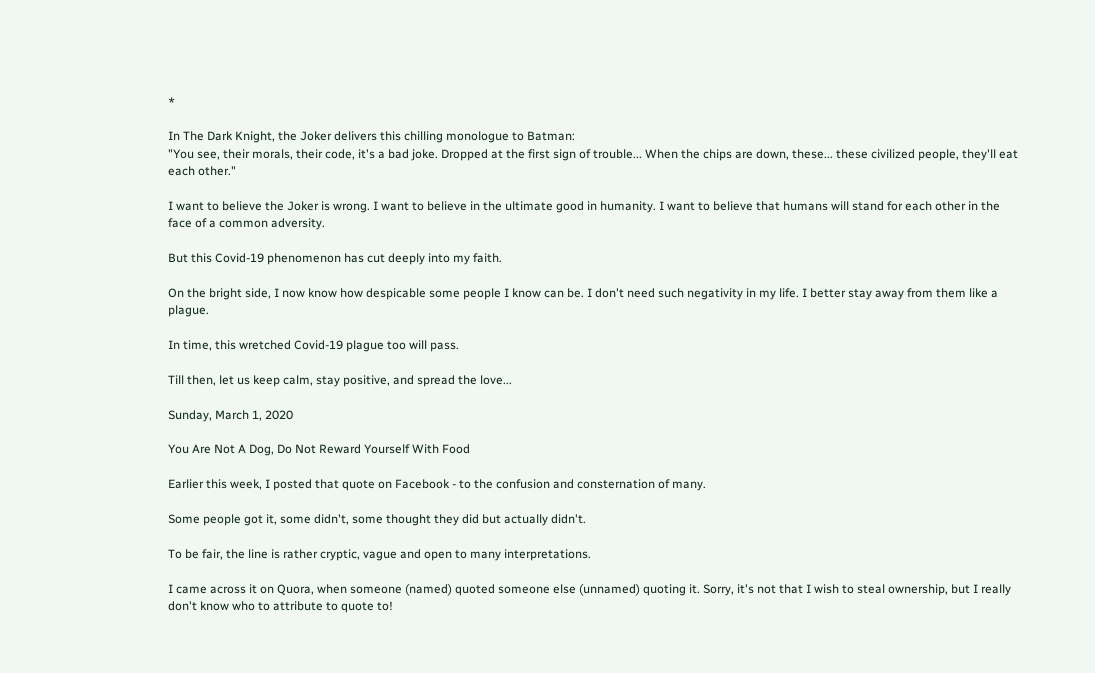*

In The Dark Knight, the Joker delivers this chilling monologue to Batman:
"You see, their morals, their code, it's a bad joke. Dropped at the first sign of trouble... When the chips are down, these... these civilized people, they'll eat each other."

I want to believe the Joker is wrong. I want to believe in the ultimate good in humanity. I want to believe that humans will stand for each other in the face of a common adversity.

But this Covid-19 phenomenon has cut deeply into my faith.

On the bright side, I now know how despicable some people I know can be. I don't need such negativity in my life. I better stay away from them like a plague.

In time, this wretched Covid-19 plague too will pass.

Till then, let us keep calm, stay positive, and spread the love...

Sunday, March 1, 2020

You Are Not A Dog, Do Not Reward Yourself With Food

Earlier this week, I posted that quote on Facebook - to the confusion and consternation of many.

Some people got it, some didn't, some thought they did but actually didn't.

To be fair, the line is rather cryptic, vague and open to many interpretations.

I came across it on Quora, when someone (named) quoted someone else (unnamed) quoting it. Sorry, it's not that I wish to steal ownership, but I really don't know who to attribute to quote to!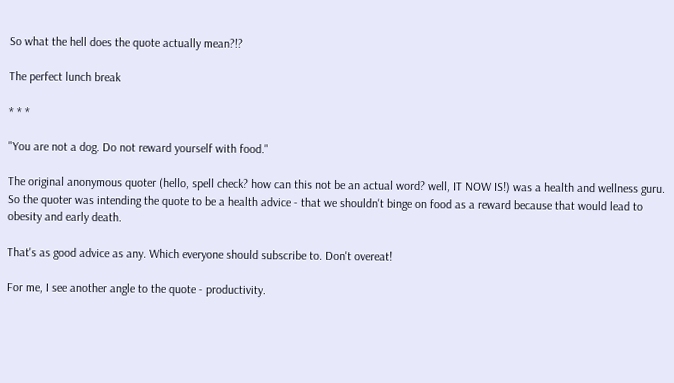So what the hell does the quote actually mean?!?

The perfect lunch break

* * *

"You are not a dog. Do not reward yourself with food."

The original anonymous quoter (hello, spell check? how can this not be an actual word? well, IT NOW IS!) was a health and wellness guru. So the quoter was intending the quote to be a health advice - that we shouldn't binge on food as a reward because that would lead to obesity and early death.

That's as good advice as any. Which everyone should subscribe to. Don't overeat!

For me, I see another angle to the quote - productivity.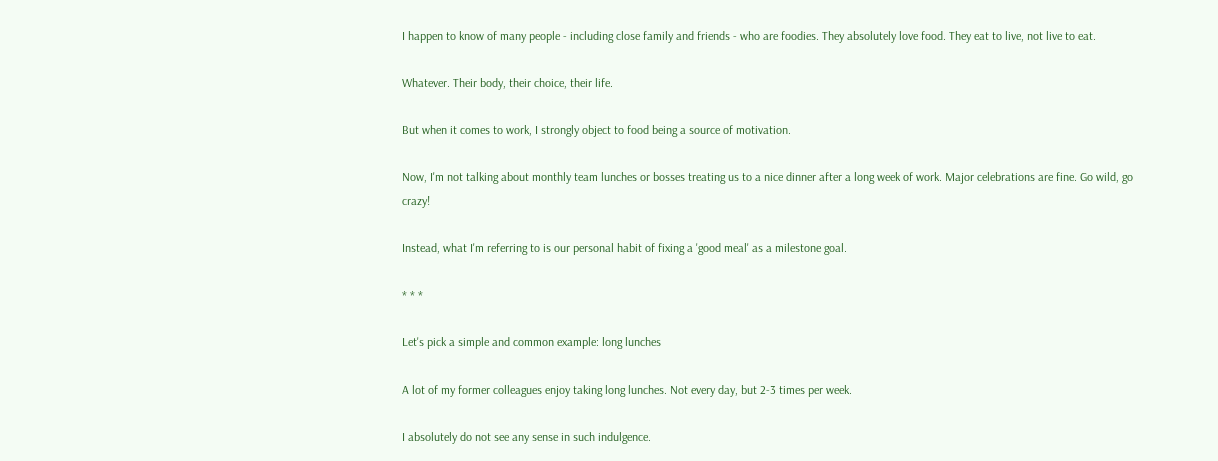I happen to know of many people - including close family and friends - who are foodies. They absolutely love food. They eat to live, not live to eat.

Whatever. Their body, their choice, their life.

But when it comes to work, I strongly object to food being a source of motivation.

Now, I'm not talking about monthly team lunches or bosses treating us to a nice dinner after a long week of work. Major celebrations are fine. Go wild, go crazy!

Instead, what I'm referring to is our personal habit of fixing a 'good meal' as a milestone goal.

* * *

Let's pick a simple and common example: long lunches

A lot of my former colleagues enjoy taking long lunches. Not every day, but 2-3 times per week.

I absolutely do not see any sense in such indulgence.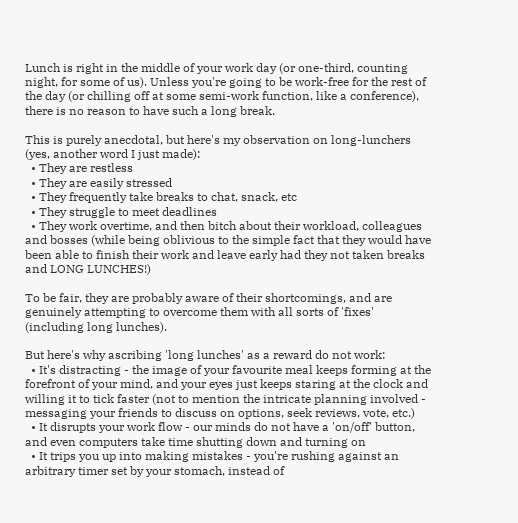Lunch is right in the middle of your work day (or one-third, counting night, for some of us). Unless you're going to be work-free for the rest of the day (or chilling off at some semi-work function, like a conference), there is no reason to have such a long break.

This is purely anecdotal, but here's my observation on long-lunchers (yes, another word I just made):
  • They are restless
  • They are easily stressed
  • They frequently take breaks to chat, snack, etc
  • They struggle to meet deadlines
  • They work overtime, and then bitch about their workload, colleagues and bosses (while being oblivious to the simple fact that they would have been able to finish their work and leave early had they not taken breaks and LONG LUNCHES!)

To be fair, they are probably aware of their shortcomings, and are genuinely attempting to overcome them with all sorts of 'fixes' (including long lunches).

But here's why ascribing 'long lunches' as a reward do not work:
  • It's distracting - the image of your favourite meal keeps forming at the forefront of your mind, and your eyes just keeps staring at the clock and willing it to tick faster (not to mention the intricate planning involved - messaging your friends to discuss on options, seek reviews, vote, etc.)
  • It disrupts your work flow - our minds do not have a 'on/off' button, and even computers take time shutting down and turning on
  • It trips you up into making mistakes - you're rushing against an arbitrary timer set by your stomach, instead of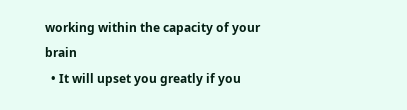working within the capacity of your brain
  • It will upset you greatly if you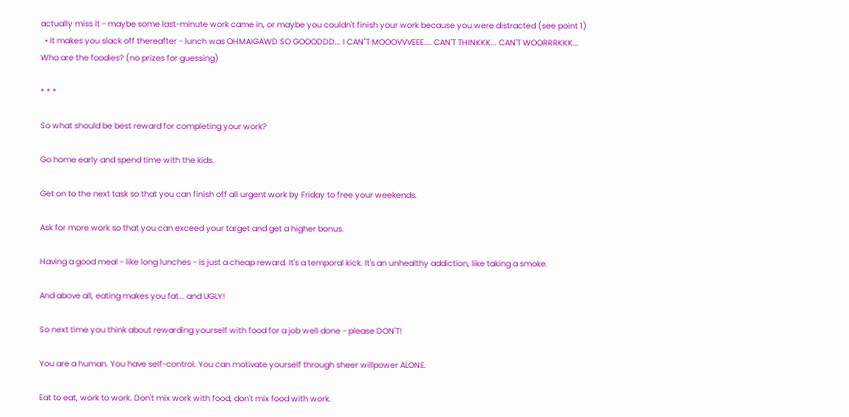actually miss it - maybe some last-minute work came in, or maybe you couldn't finish your work because you were distracted (see point 1)
  • It makes you slack off thereafter - lunch was OHMAIGAWD SO GOOODDD... I CAN"T MOOOVVVEEE.... CAN'T THINKKK... CAN'T WOORRRKKK...
Who are the foodies? (no prizes for guessing)

* * *

So what should be best reward for completing your work?

Go home early and spend time with the kids.

Get on to the next task so that you can finish off all urgent work by Friday to free your weekends.

Ask for more work so that you can exceed your target and get a higher bonus.

Having a good meal - like long lunches - is just a cheap reward. It's a temporal kick. It's an unhealthy addiction, like taking a smoke.

And above all, eating makes you fat... and UGLY!

So next time you think about rewarding yourself with food for a job well done - please DON'T!

You are a human. You have self-control. You can motivate yourself through sheer willpower ALONE.

Eat to eat, work to work. Don't mix work with food, don't mix food with work.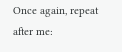Once again, repeat after me: